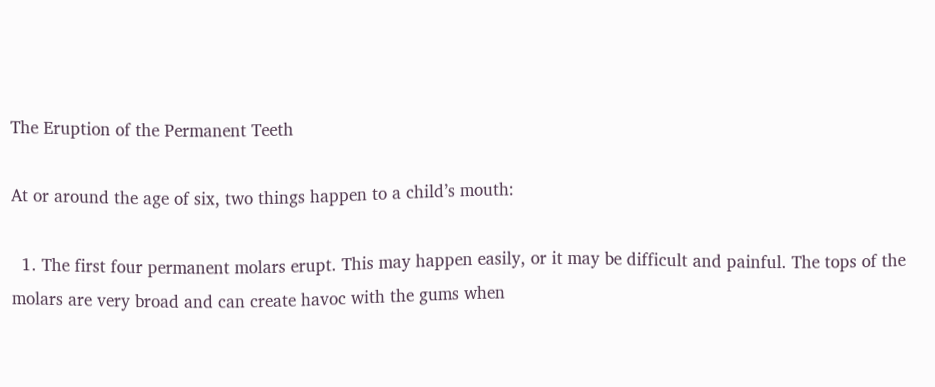The Eruption of the Permanent Teeth

At or around the age of six, two things happen to a child’s mouth:

  1. The first four permanent molars erupt. This may happen easily, or it may be difficult and painful. The tops of the molars are very broad and can create havoc with the gums when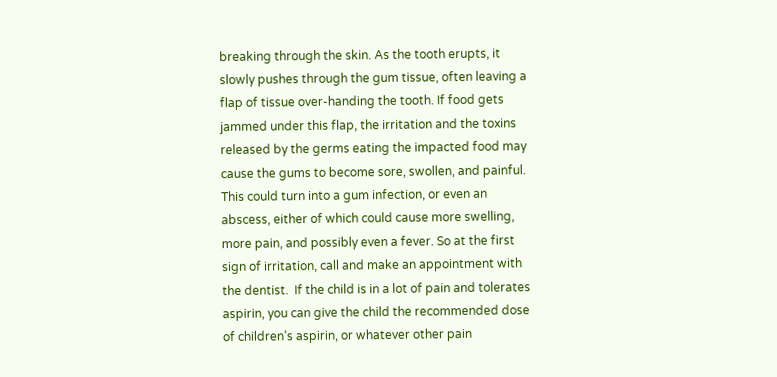breaking through the skin. As the tooth erupts, it slowly pushes through the gum tissue, often leaving a flap of tissue over-handing the tooth. If food gets jammed under this flap, the irritation and the toxins released by the germs eating the impacted food may cause the gums to become sore, swollen, and painful. This could turn into a gum infection, or even an abscess, either of which could cause more swelling, more pain, and possibly even a fever. So at the first sign of irritation, call and make an appointment with the dentist.  If the child is in a lot of pain and tolerates aspirin, you can give the child the recommended dose of children’s aspirin, or whatever other pain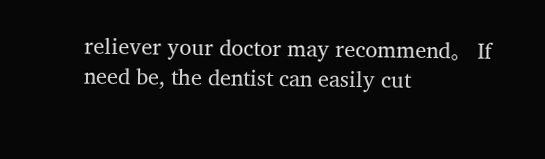reliever your doctor may recommend。  If need be, the dentist can easily cut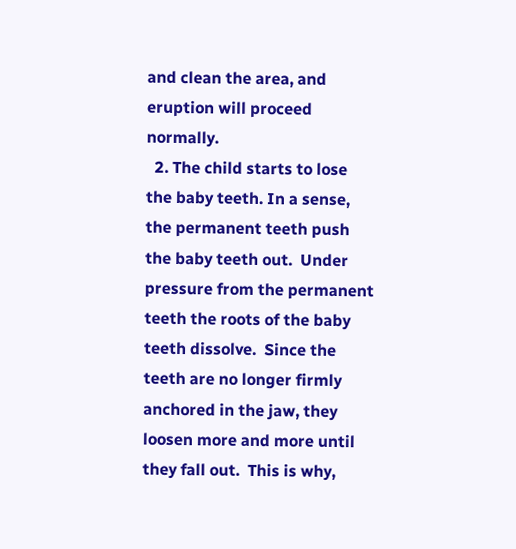and clean the area, and eruption will proceed normally.
  2. The child starts to lose the baby teeth. In a sense, the permanent teeth push the baby teeth out.  Under pressure from the permanent teeth the roots of the baby teeth dissolve.  Since the teeth are no longer firmly anchored in the jaw, they loosen more and more until they fall out.  This is why,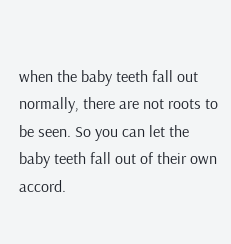when the baby teeth fall out normally, there are not roots to be seen. So you can let the baby teeth fall out of their own accord.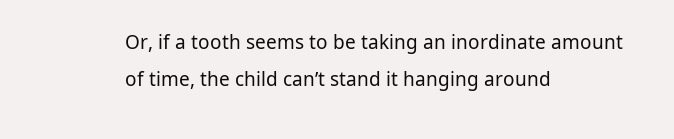Or, if a tooth seems to be taking an inordinate amount of time, the child can’t stand it hanging around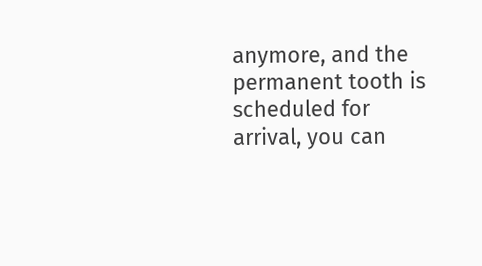anymore, and the permanent tooth is scheduled for arrival, you can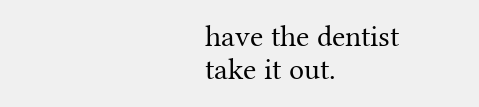have the dentist take it out.